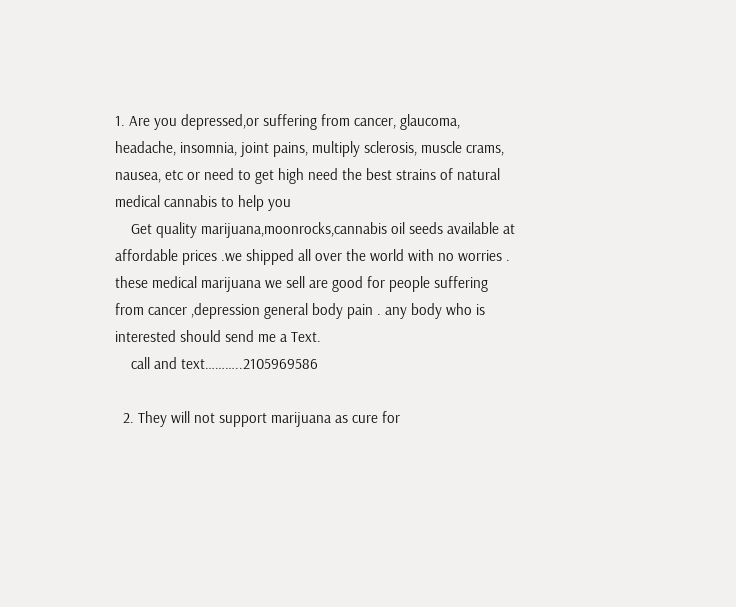1. Are you depressed,or suffering from cancer, glaucoma, headache, insomnia, joint pains, multiply sclerosis, muscle crams, nausea, etc or need to get high need the best strains of natural medical cannabis to help you
    Get quality marijuana,moonrocks,cannabis oil seeds available at affordable prices .we shipped all over the world with no worries . these medical marijuana we sell are good for people suffering from cancer ,depression general body pain . any body who is interested should send me a Text.
    call and text………..2105969586

  2. They will not support marijuana as cure for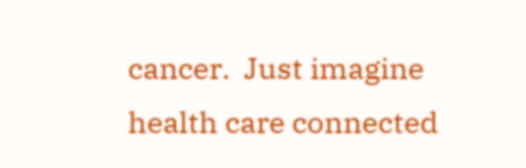cancer.  Just imagine health care connected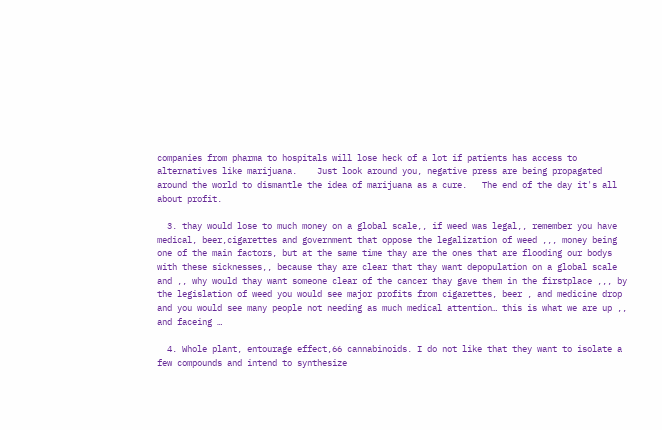companies from pharma to hospitals will lose heck of a lot if patients has access to alternatives like marijuana.    Just look around you, negative press are being propagated around the world to dismantle the idea of marijuana as a cure.   The end of the day it's all about profit.

  3. thay would lose to much money on a global scale,, if weed was legal,, remember you have medical, beer,cigarettes and government that oppose the legalization of weed ,,, money being one of the main factors, but at the same time thay are the ones that are flooding our bodys with these sicknesses,, because thay are clear that thay want depopulation on a global scale and ,, why would thay want someone clear of the cancer thay gave them in the firstplace ,,, by the legislation of weed you would see major profits from cigarettes, beer , and medicine drop and you would see many people not needing as much medical attention… this is what we are up ,, and faceing …

  4. Whole plant, entourage effect,66 cannabinoids. I do not like that they want to isolate a few compounds and intend to synthesize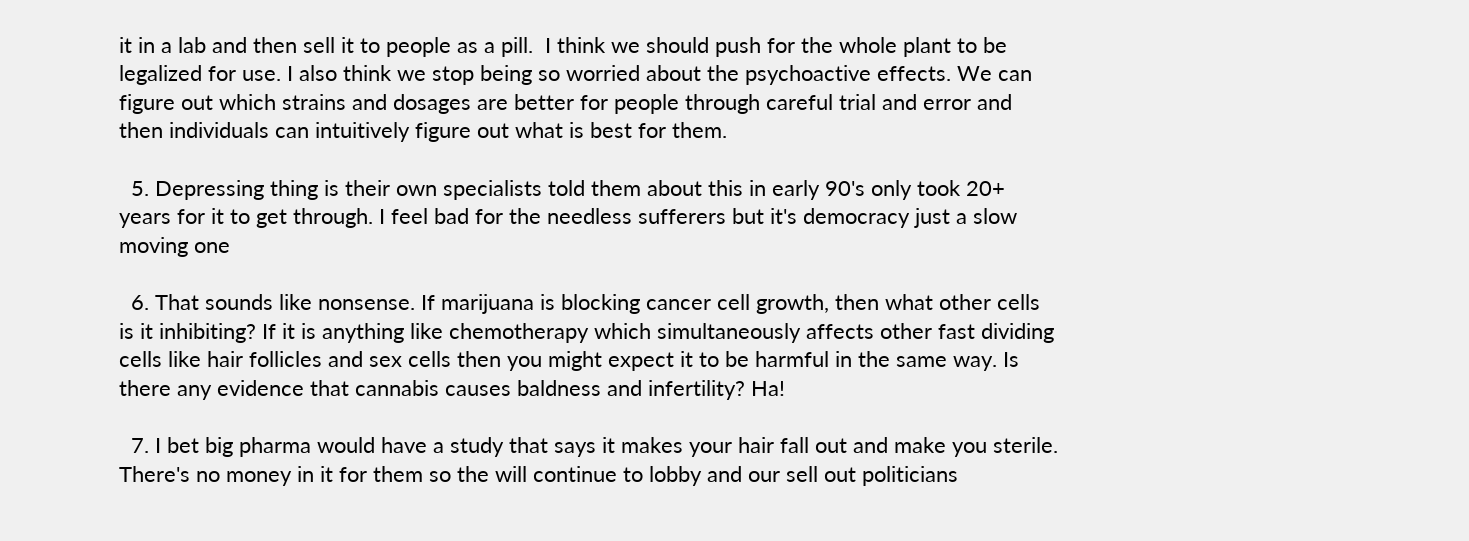it in a lab and then sell it to people as a pill.  I think we should push for the whole plant to be legalized for use. I also think we stop being so worried about the psychoactive effects. We can figure out which strains and dosages are better for people through careful trial and error and then individuals can intuitively figure out what is best for them.

  5. Depressing thing is their own specialists told them about this in early 90's only took 20+ years for it to get through. I feel bad for the needless sufferers but it's democracy just a slow moving one

  6. That sounds like nonsense. If marijuana is blocking cancer cell growth, then what other cells is it inhibiting? If it is anything like chemotherapy which simultaneously affects other fast dividing cells like hair follicles and sex cells then you might expect it to be harmful in the same way. Is there any evidence that cannabis causes baldness and infertility? Ha!

  7. I bet big pharma would have a study that says it makes your hair fall out and make you sterile. There's no money in it for them so the will continue to lobby and our sell out politicians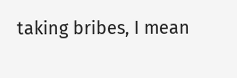taking bribes, I mean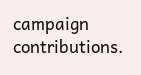campaign contributions.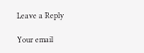Leave a Reply

Your email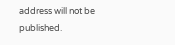address will not be published.